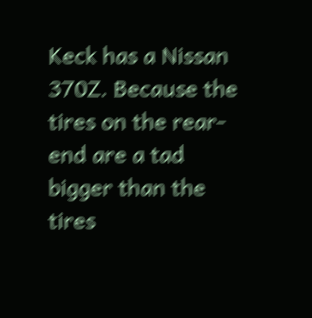Keck has a Nissan 370Z. Because the tires on the rear-end are a tad bigger than the tires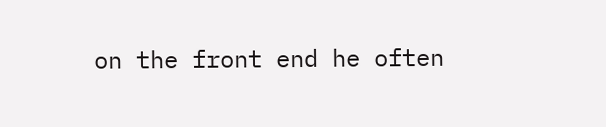on the front end he often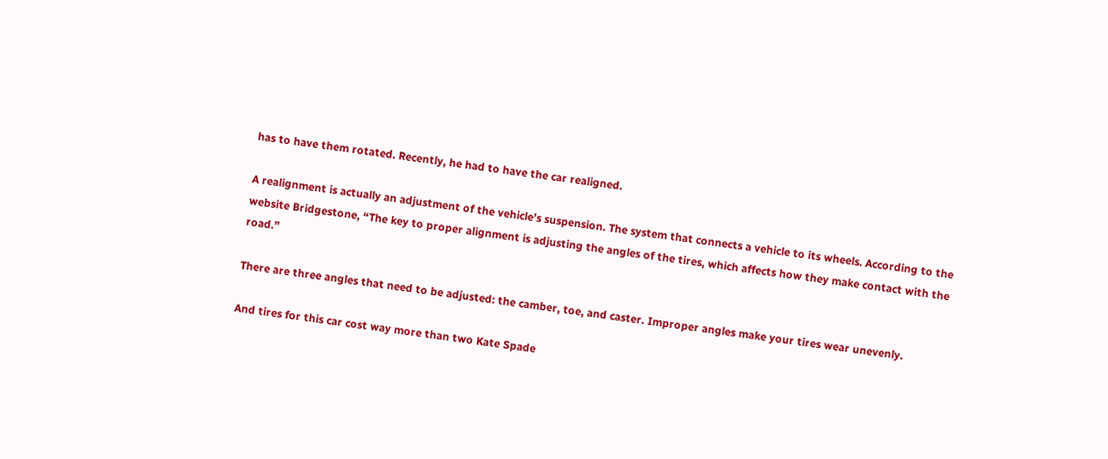has to have them rotated. Recently, he had to have the car realigned.

A realignment is actually an adjustment of the vehicle’s suspension. The system that connects a vehicle to its wheels. According to the website Bridgestone, “The key to proper alignment is adjusting the angles of the tires, which affects how they make contact with the road.”

There are three angles that need to be adjusted: the camber, toe, and caster. Improper angles make your tires wear unevenly.

And tires for this car cost way more than two Kate Spade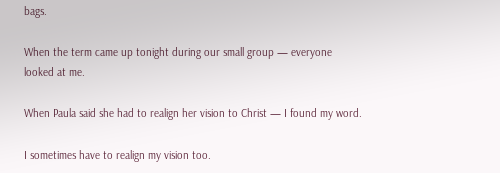bags.

When the term came up tonight during our small group — everyone looked at me.

When Paula said she had to realign her vision to Christ — I found my word.

I sometimes have to realign my vision too.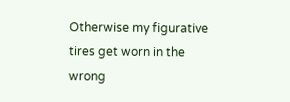Otherwise my figurative tires get worn in the wrong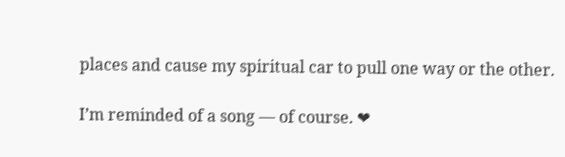places and cause my spiritual car to pull one way or the other.

I’m reminded of a song — of course. ❤